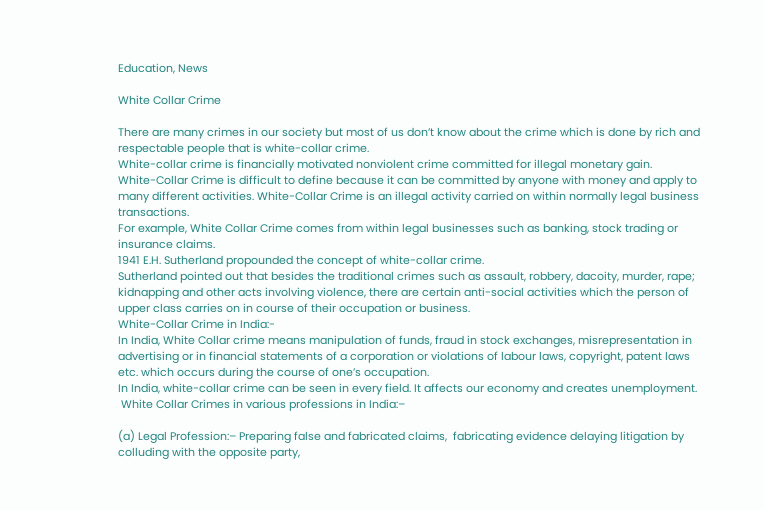Education, News

White Collar Crime

There are many crimes in our society but most of us don’t know about the crime which is done by rich and respectable people that is white-collar crime.
White-collar crime is financially motivated nonviolent crime committed for illegal monetary gain.
White-Collar Crime is difficult to define because it can be committed by anyone with money and apply to many different activities. White-Collar Crime is an illegal activity carried on within normally legal business transactions.
For example, White Collar Crime comes from within legal businesses such as banking, stock trading or insurance claims.
1941 E.H. Sutherland propounded the concept of white-collar crime.
Sutherland pointed out that besides the traditional crimes such as assault, robbery, dacoity, murder, rape; kidnapping and other acts involving violence, there are certain anti-social activities which the person of upper class carries on in course of their occupation or business.
White-Collar Crime in India:-
In India, White Collar crime means manipulation of funds, fraud in stock exchanges, misrepresentation in advertising or in financial statements of a corporation or violations of labour laws, copyright, patent laws etc. which occurs during the course of one’s occupation.
In India, white-collar crime can be seen in every field. It affects our economy and creates unemployment.
 White Collar Crimes in various professions in India:–

(a) Legal Profession:– Preparing false and fabricated claims,  fabricating evidence delaying litigation by colluding with the opposite party,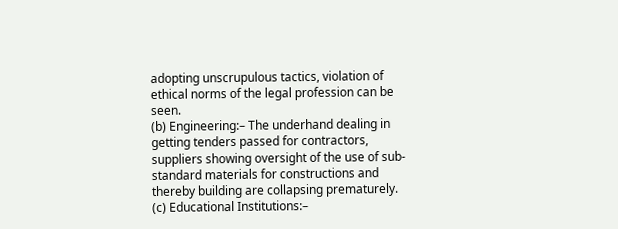adopting unscrupulous tactics, violation of ethical norms of the legal profession can be seen.
(b) Engineering:– The underhand dealing in getting tenders passed for contractors, suppliers showing oversight of the use of sub-standard materials for constructions and thereby building are collapsing prematurely.
(c) Educational Institutions:–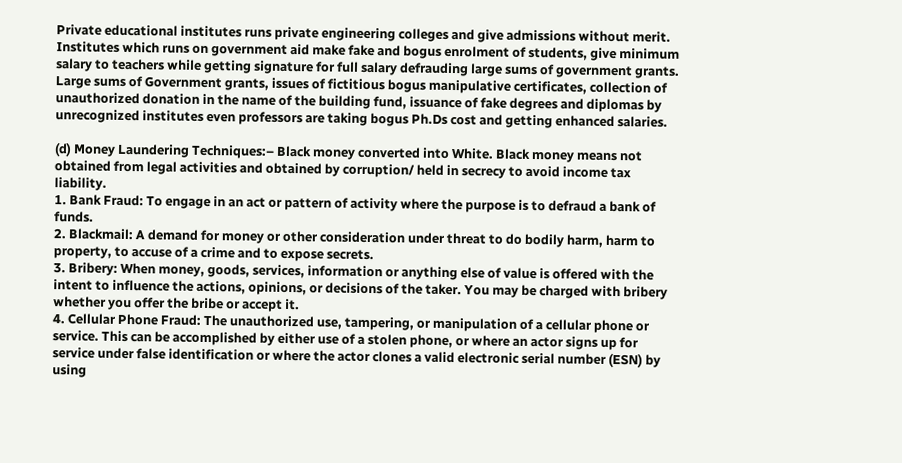Private educational institutes runs private engineering colleges and give admissions without merit. Institutes which runs on government aid make fake and bogus enrolment of students, give minimum salary to teachers while getting signature for full salary defrauding large sums of government grants. Large sums of Government grants, issues of fictitious bogus manipulative certificates, collection of unauthorized donation in the name of the building fund, issuance of fake degrees and diplomas by unrecognized institutes even professors are taking bogus Ph.Ds cost and getting enhanced salaries.

(d) Money Laundering Techniques:– Black money converted into White. Black money means not obtained from legal activities and obtained by corruption/ held in secrecy to avoid income tax liability.
1. Bank Fraud: To engage in an act or pattern of activity where the purpose is to defraud a bank of funds.
2. Blackmail: A demand for money or other consideration under threat to do bodily harm, harm to property, to accuse of a crime and to expose secrets.
3. Bribery: When money, goods, services, information or anything else of value is offered with the intent to influence the actions, opinions, or decisions of the taker. You may be charged with bribery whether you offer the bribe or accept it.
4. Cellular Phone Fraud: The unauthorized use, tampering, or manipulation of a cellular phone or service. This can be accomplished by either use of a stolen phone, or where an actor signs up for service under false identification or where the actor clones a valid electronic serial number (ESN) by using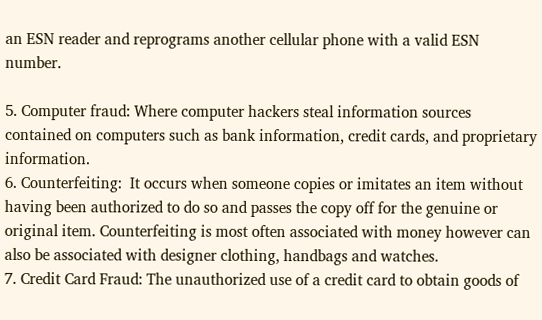an ESN reader and reprograms another cellular phone with a valid ESN number.

5. Computer fraud: Where computer hackers steal information sources contained on computers such as bank information, credit cards, and proprietary information.
6. Counterfeiting:  It occurs when someone copies or imitates an item without having been authorized to do so and passes the copy off for the genuine or original item. Counterfeiting is most often associated with money however can also be associated with designer clothing, handbags and watches.
7. Credit Card Fraud: The unauthorized use of a credit card to obtain goods of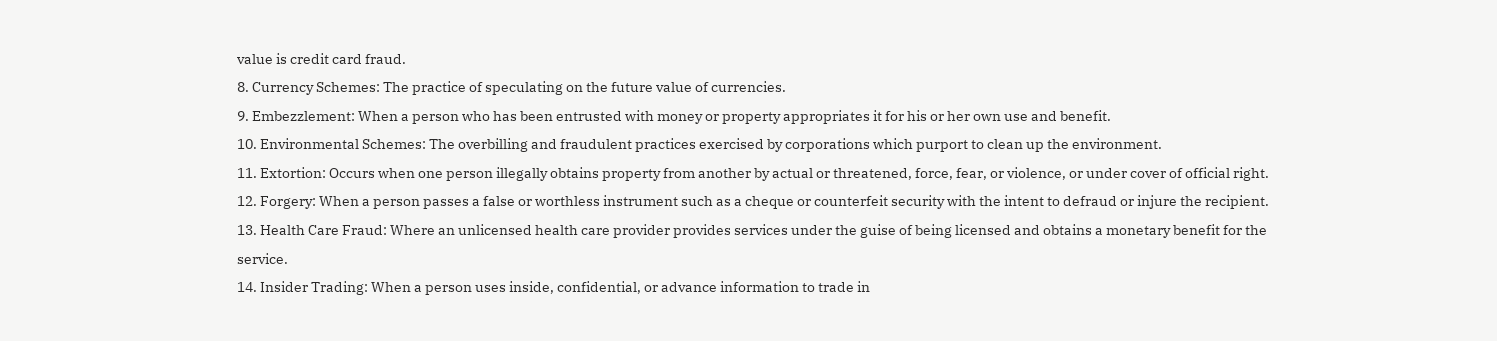value is credit card fraud.
8. Currency Schemes: The practice of speculating on the future value of currencies.
9. Embezzlement: When a person who has been entrusted with money or property appropriates it for his or her own use and benefit.
10. Environmental Schemes: The overbilling and fraudulent practices exercised by corporations which purport to clean up the environment.
11. Extortion: Occurs when one person illegally obtains property from another by actual or threatened, force, fear, or violence, or under cover of official right.
12. Forgery: When a person passes a false or worthless instrument such as a cheque or counterfeit security with the intent to defraud or injure the recipient.
13. Health Care Fraud: Where an unlicensed health care provider provides services under the guise of being licensed and obtains a monetary benefit for the service.
14. Insider Trading: When a person uses inside, confidential, or advance information to trade in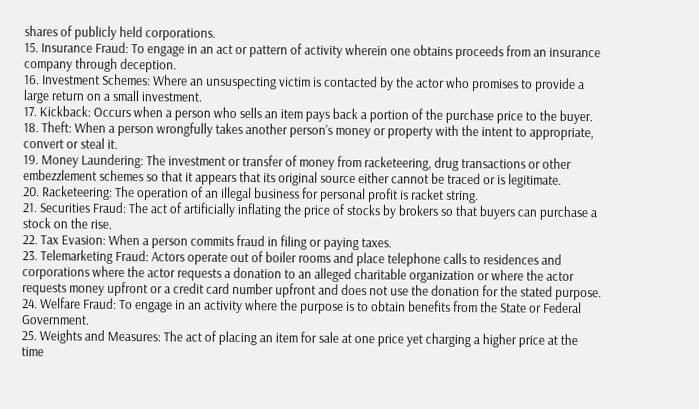shares of publicly held corporations.
15. Insurance Fraud: To engage in an act or pattern of activity wherein one obtains proceeds from an insurance company through deception.
16. Investment Schemes: Where an unsuspecting victim is contacted by the actor who promises to provide a large return on a small investment.
17. Kickback: Occurs when a person who sells an item pays back a portion of the purchase price to the buyer.
18. Theft: When a person wrongfully takes another person’s money or property with the intent to appropriate, convert or steal it.
19. Money Laundering: The investment or transfer of money from racketeering, drug transactions or other embezzlement schemes so that it appears that its original source either cannot be traced or is legitimate.
20. Racketeering: The operation of an illegal business for personal profit is racket string.
21. Securities Fraud: The act of artificially inflating the price of stocks by brokers so that buyers can purchase a stock on the rise.
22. Tax Evasion: When a person commits fraud in filing or paying taxes.
23. Telemarketing Fraud: Actors operate out of boiler rooms and place telephone calls to residences and corporations where the actor requests a donation to an alleged charitable organization or where the actor requests money upfront or a credit card number upfront and does not use the donation for the stated purpose.
24. Welfare Fraud: To engage in an activity where the purpose is to obtain benefits from the State or Federal Government.
25. Weights and Measures: The act of placing an item for sale at one price yet charging a higher price at the time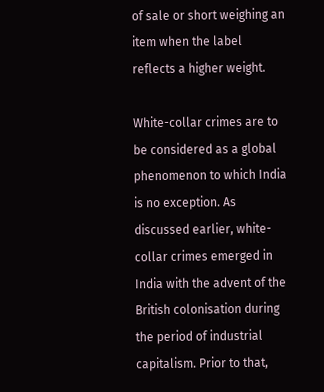of sale or short weighing an item when the label reflects a higher weight.

White-collar crimes are to be considered as a global phenomenon to which India is no exception. As discussed earlier, white-collar crimes emerged in India with the advent of the British colonisation during the period of industrial capitalism. Prior to that,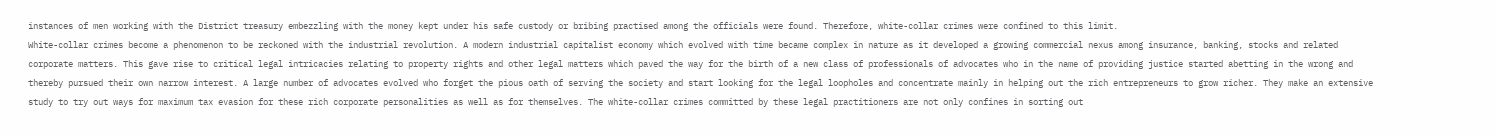instances of men working with the District treasury embezzling with the money kept under his safe custody or bribing practised among the officials were found. Therefore, white-collar crimes were confined to this limit.
White-collar crimes become a phenomenon to be reckoned with the industrial revolution. A modern industrial capitalist economy which evolved with time became complex in nature as it developed a growing commercial nexus among insurance, banking, stocks and related corporate matters. This gave rise to critical legal intricacies relating to property rights and other legal matters which paved the way for the birth of a new class of professionals of advocates who in the name of providing justice started abetting in the wrong and thereby pursued their own narrow interest. A large number of advocates evolved who forget the pious oath of serving the society and start looking for the legal loopholes and concentrate mainly in helping out the rich entrepreneurs to grow richer. They make an extensive study to try out ways for maximum tax evasion for these rich corporate personalities as well as for themselves. The white-collar crimes committed by these legal practitioners are not only confines in sorting out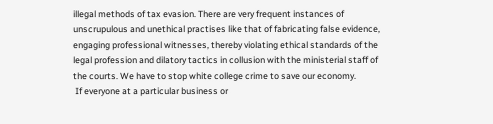illegal methods of tax evasion. There are very frequent instances of unscrupulous and unethical practises like that of fabricating false evidence, engaging professional witnesses, thereby violating ethical standards of the legal profession and dilatory tactics in collusion with the ministerial staff of the courts. We have to stop white college crime to save our economy.
 If everyone at a particular business or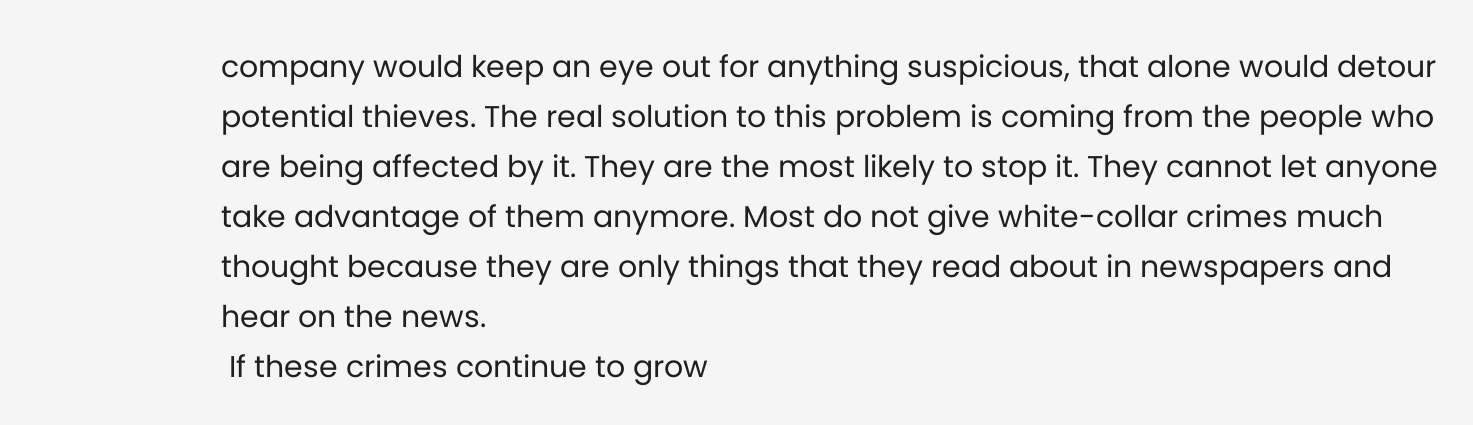company would keep an eye out for anything suspicious, that alone would detour potential thieves. The real solution to this problem is coming from the people who are being affected by it. They are the most likely to stop it. They cannot let anyone take advantage of them anymore. Most do not give white-collar crimes much thought because they are only things that they read about in newspapers and hear on the news.
 If these crimes continue to grow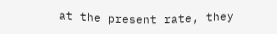at the present rate, they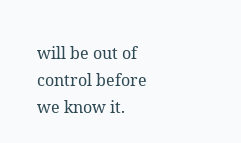will be out of control before we know it.